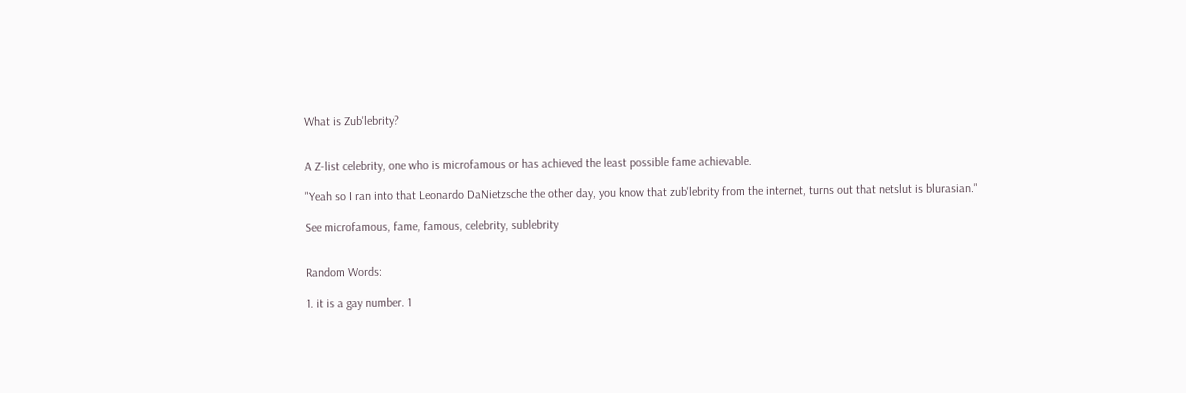What is Zub'lebrity?


A Z-list celebrity, one who is microfamous or has achieved the least possible fame achievable.

"Yeah so I ran into that Leonardo DaNietzsche the other day, you know that zub'lebrity from the internet, turns out that netslut is blurasian."

See microfamous, fame, famous, celebrity, sublebrity


Random Words:

1. it is a gay number. 1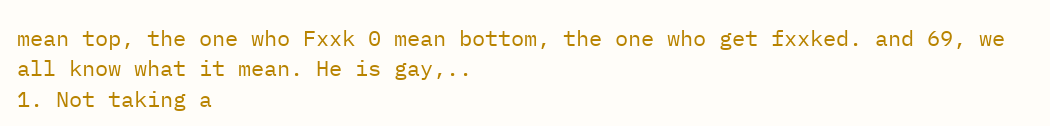mean top, the one who Fxxk 0 mean bottom, the one who get fxxked. and 69, we all know what it mean. He is gay,..
1. Not taking a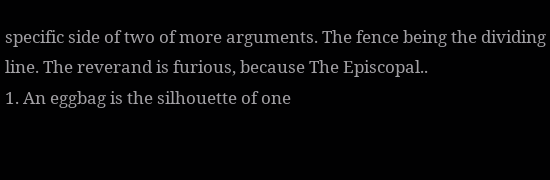specific side of two of more arguments. The fence being the dividing line. The reverand is furious, because The Episcopal..
1. An eggbag is the silhouette of one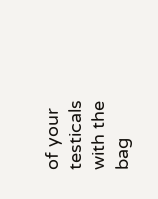of your testicals with the bag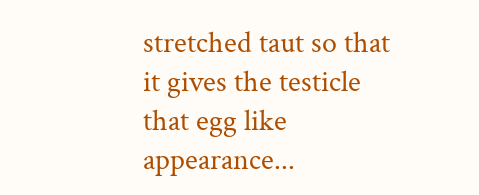stretched taut so that it gives the testicle that egg like appearance...